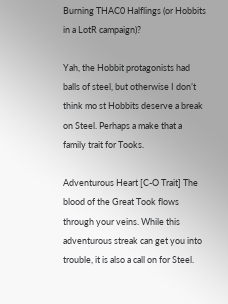Burning THAC0 Halflings (or Hobbits in a LotR campaign)?

Yah, the Hobbit protagonists had balls of steel, but otherwise I don’t think mo st Hobbits deserve a break on Steel. Perhaps a make that a family trait for Tooks.

Adventurous Heart [C-O Trait] The blood of the Great Took flows through your veins. While this adventurous streak can get you into trouble, it is also a call on for Steel.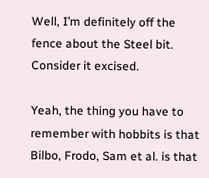Well, I’m definitely off the fence about the Steel bit. Consider it excised.

Yeah, the thing you have to remember with hobbits is that Bilbo, Frodo, Sam et al. is that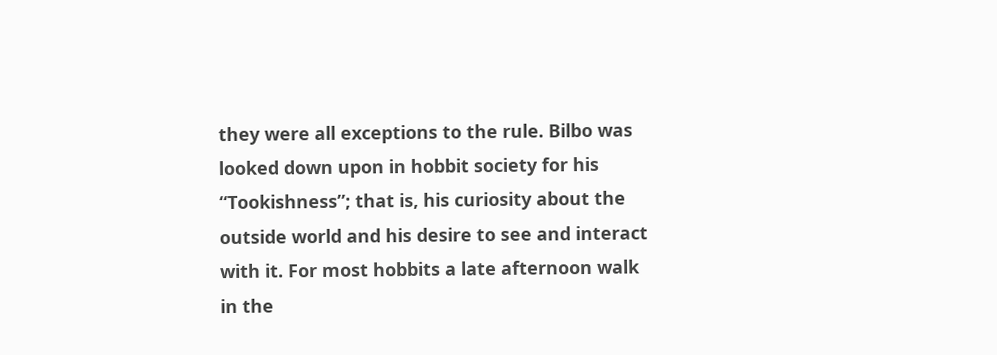they were all exceptions to the rule. Bilbo was looked down upon in hobbit society for his “Tookishness”; that is, his curiosity about the outside world and his desire to see and interact with it. For most hobbits a late afternoon walk in the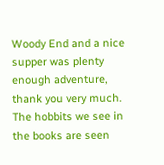Woody End and a nice supper was plenty enough adventure, thank you very much. The hobbits we see in the books are seen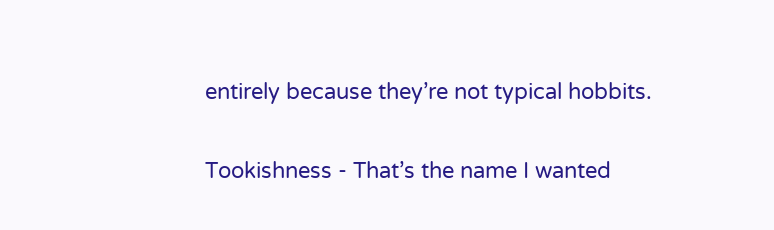entirely because they’re not typical hobbits.

Tookishness - That’s the name I wanted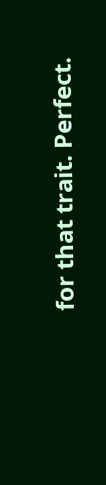for that trait. Perfect.